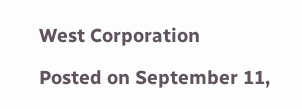West Corporation

Posted on September 11,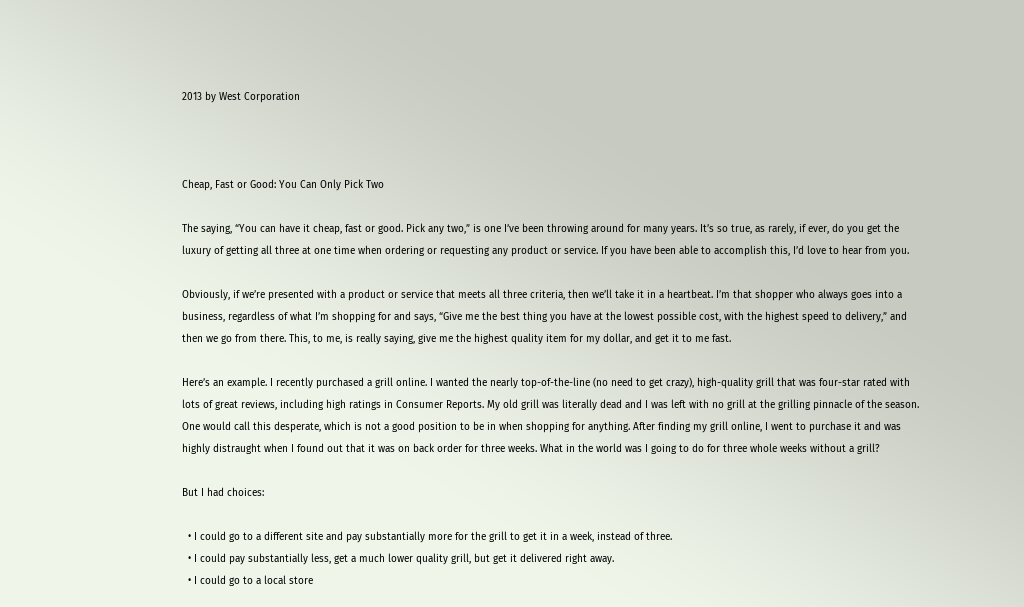2013 by West Corporation



Cheap, Fast or Good: You Can Only Pick Two

The saying, “You can have it cheap, fast or good. Pick any two,” is one I’ve been throwing around for many years. It’s so true, as rarely, if ever, do you get the luxury of getting all three at one time when ordering or requesting any product or service. If you have been able to accomplish this, I’d love to hear from you.

Obviously, if we’re presented with a product or service that meets all three criteria, then we’ll take it in a heartbeat. I’m that shopper who always goes into a business, regardless of what I’m shopping for and says, “Give me the best thing you have at the lowest possible cost, with the highest speed to delivery,” and then we go from there. This, to me, is really saying, give me the highest quality item for my dollar, and get it to me fast.

Here’s an example. I recently purchased a grill online. I wanted the nearly top-of-the-line (no need to get crazy), high-quality grill that was four-star rated with lots of great reviews, including high ratings in Consumer Reports. My old grill was literally dead and I was left with no grill at the grilling pinnacle of the season. One would call this desperate, which is not a good position to be in when shopping for anything. After finding my grill online, I went to purchase it and was highly distraught when I found out that it was on back order for three weeks. What in the world was I going to do for three whole weeks without a grill?

But I had choices:

  • I could go to a different site and pay substantially more for the grill to get it in a week, instead of three.
  • I could pay substantially less, get a much lower quality grill, but get it delivered right away.
  • I could go to a local store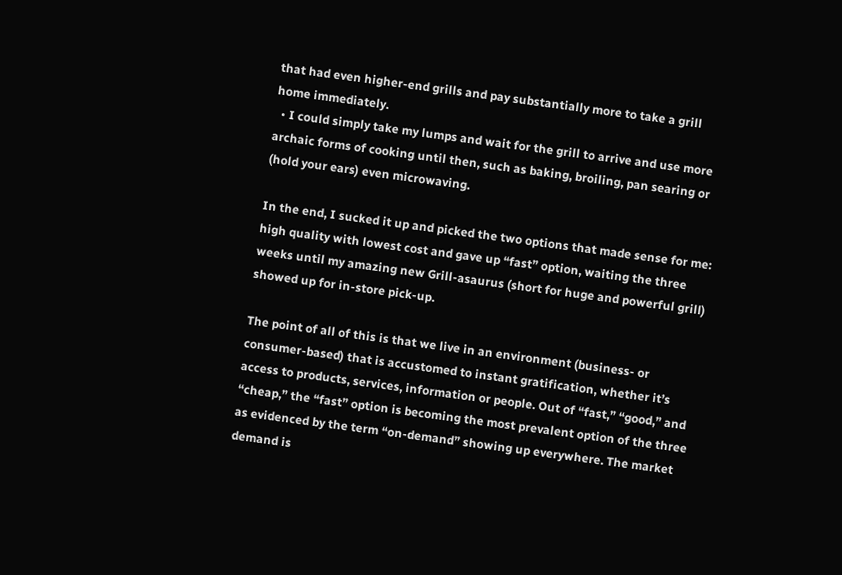that had even higher-end grills and pay substantially more to take a grill home immediately.
  • I could simply take my lumps and wait for the grill to arrive and use more archaic forms of cooking until then, such as baking, broiling, pan searing or (hold your ears) even microwaving.

In the end, I sucked it up and picked the two options that made sense for me: high quality with lowest cost and gave up “fast” option, waiting the three weeks until my amazing new Grill-asaurus (short for huge and powerful grill) showed up for in-store pick-up.

The point of all of this is that we live in an environment (business- or consumer-based) that is accustomed to instant gratification, whether it’s access to products, services, information or people. Out of “fast,” “good,” and “cheap,” the “fast” option is becoming the most prevalent option of the three as evidenced by the term “on-demand” showing up everywhere. The market demand is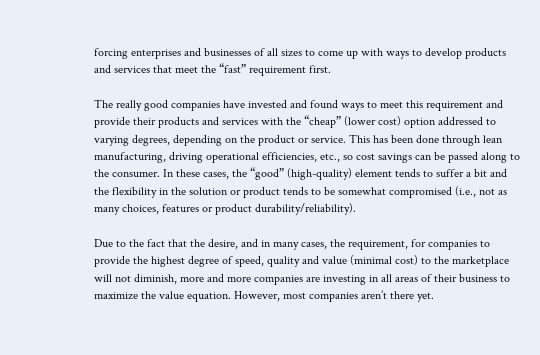forcing enterprises and businesses of all sizes to come up with ways to develop products and services that meet the “fast” requirement first.

The really good companies have invested and found ways to meet this requirement and provide their products and services with the “cheap” (lower cost) option addressed to varying degrees, depending on the product or service. This has been done through lean manufacturing, driving operational efficiencies, etc., so cost savings can be passed along to the consumer. In these cases, the “good” (high-quality) element tends to suffer a bit and the flexibility in the solution or product tends to be somewhat compromised (i.e., not as many choices, features or product durability/reliability).

Due to the fact that the desire, and in many cases, the requirement, for companies to provide the highest degree of speed, quality and value (minimal cost) to the marketplace will not diminish, more and more companies are investing in all areas of their business to maximize the value equation. However, most companies aren’t there yet.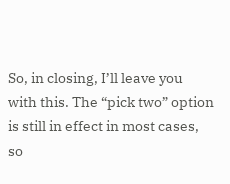So, in closing, I’ll leave you with this. The “pick two” option is still in effect in most cases, so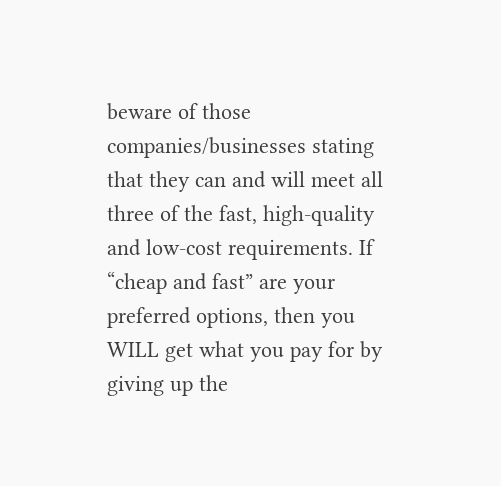beware of those companies/businesses stating that they can and will meet all three of the fast, high-quality and low-cost requirements. If “cheap and fast” are your preferred options, then you WILL get what you pay for by giving up the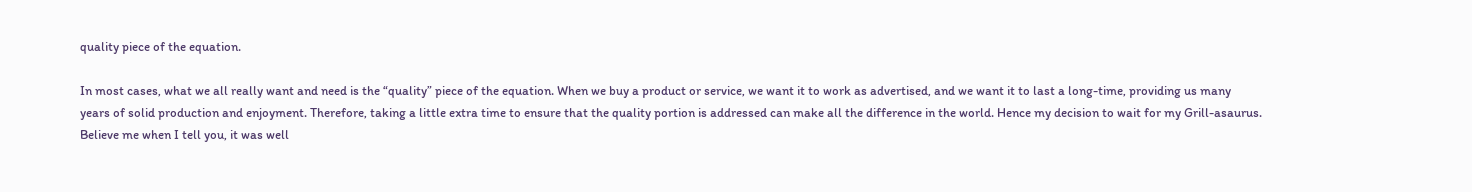quality piece of the equation.

In most cases, what we all really want and need is the “quality” piece of the equation. When we buy a product or service, we want it to work as advertised, and we want it to last a long-time, providing us many years of solid production and enjoyment. Therefore, taking a little extra time to ensure that the quality portion is addressed can make all the difference in the world. Hence my decision to wait for my Grill-asaurus. Believe me when I tell you, it was well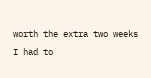worth the extra two weeks I had to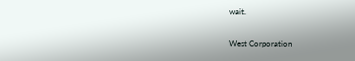wait.

West Corporation